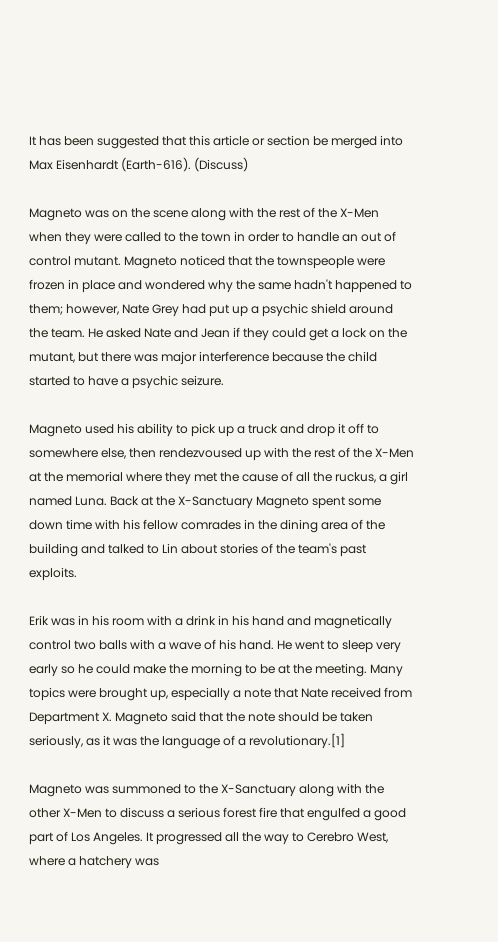It has been suggested that this article or section be merged into Max Eisenhardt (Earth-616). (Discuss)

Magneto was on the scene along with the rest of the X-Men when they were called to the town in order to handle an out of control mutant. Magneto noticed that the townspeople were frozen in place and wondered why the same hadn't happened to them; however, Nate Grey had put up a psychic shield around the team. He asked Nate and Jean if they could get a lock on the mutant, but there was major interference because the child started to have a psychic seizure.

Magneto used his ability to pick up a truck and drop it off to somewhere else, then rendezvoused up with the rest of the X-Men at the memorial where they met the cause of all the ruckus, a girl named Luna. Back at the X-Sanctuary Magneto spent some down time with his fellow comrades in the dining area of the building and talked to Lin about stories of the team's past exploits.

Erik was in his room with a drink in his hand and magnetically control two balls with a wave of his hand. He went to sleep very early so he could make the morning to be at the meeting. Many topics were brought up, especially a note that Nate received from Department X. Magneto said that the note should be taken seriously, as it was the language of a revolutionary.[1]

Magneto was summoned to the X-Sanctuary along with the other X-Men to discuss a serious forest fire that engulfed a good part of Los Angeles. It progressed all the way to Cerebro West, where a hatchery was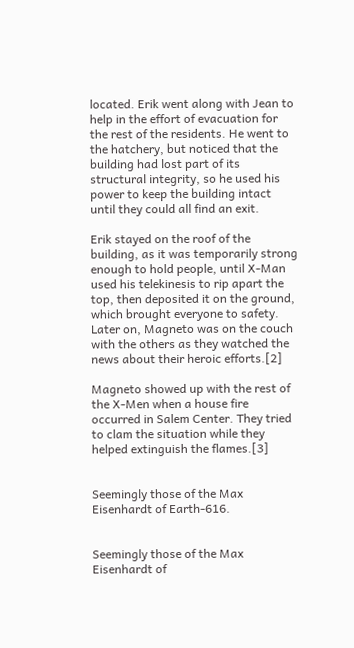located. Erik went along with Jean to help in the effort of evacuation for the rest of the residents. He went to the hatchery, but noticed that the building had lost part of its structural integrity, so he used his power to keep the building intact until they could all find an exit.

Erik stayed on the roof of the building, as it was temporarily strong enough to hold people, until X-Man used his telekinesis to rip apart the top, then deposited it on the ground, which brought everyone to safety. Later on, Magneto was on the couch with the others as they watched the news about their heroic efforts.[2]

Magneto showed up with the rest of the X-Men when a house fire occurred in Salem Center. They tried to clam the situation while they helped extinguish the flames.[3]


Seemingly those of the Max Eisenhardt of Earth-616.


Seemingly those of the Max Eisenhardt of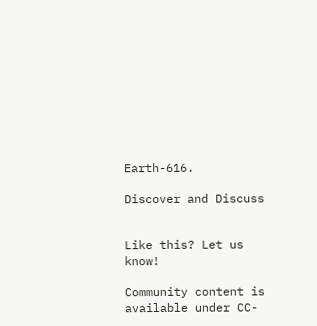Earth-616.

Discover and Discuss


Like this? Let us know!

Community content is available under CC-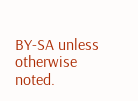BY-SA unless otherwise noted.